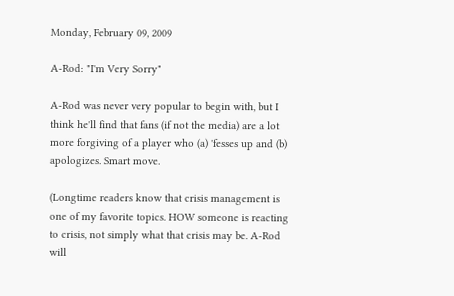Monday, February 09, 2009

A-Rod: "I'm Very Sorry"

A-Rod was never very popular to begin with, but I think he'll find that fans (if not the media) are a lot more forgiving of a player who (a) 'fesses up and (b) apologizes. Smart move.

(Longtime readers know that crisis management is one of my favorite topics. HOW someone is reacting to crisis, not simply what that crisis may be. A-Rod will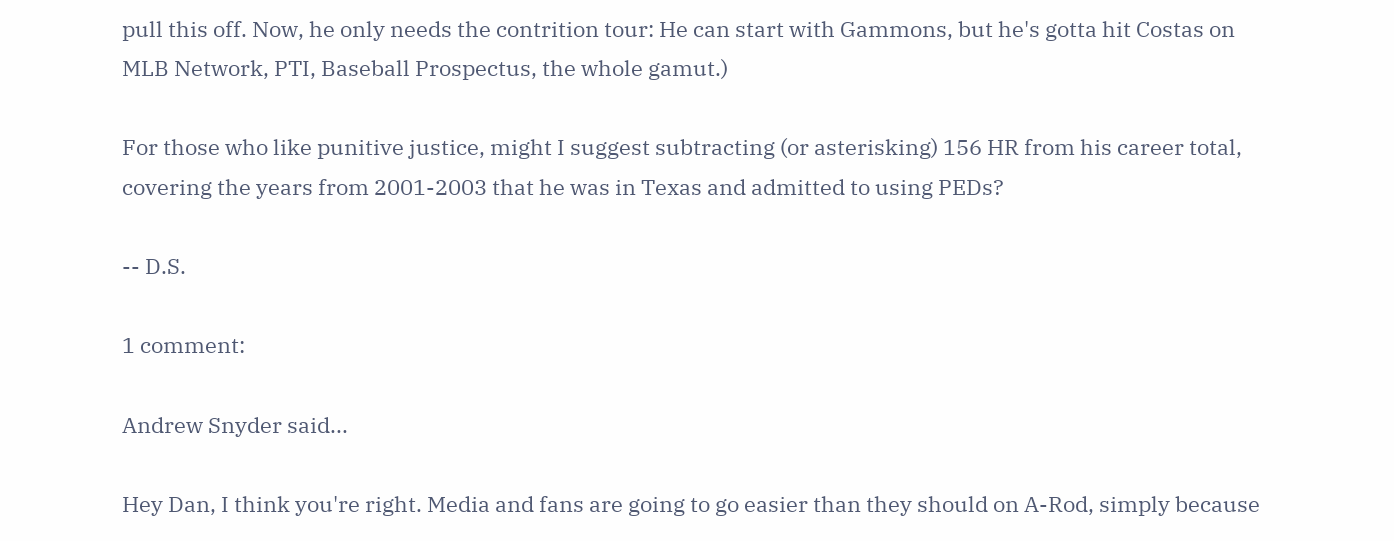pull this off. Now, he only needs the contrition tour: He can start with Gammons, but he's gotta hit Costas on MLB Network, PTI, Baseball Prospectus, the whole gamut.)

For those who like punitive justice, might I suggest subtracting (or asterisking) 156 HR from his career total, covering the years from 2001-2003 that he was in Texas and admitted to using PEDs?

-- D.S.

1 comment:

Andrew Snyder said...

Hey Dan, I think you're right. Media and fans are going to go easier than they should on A-Rod, simply because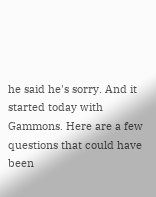he said he's sorry. And it started today with Gammons. Here are a few questions that could have been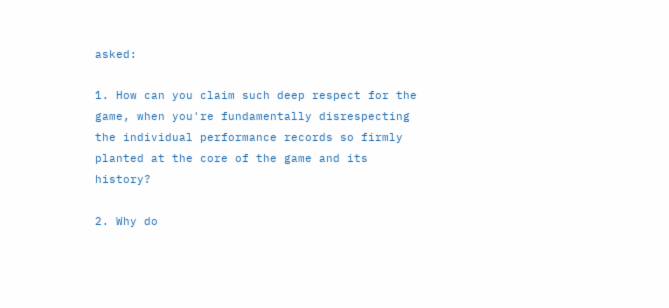asked:

1. How can you claim such deep respect for the game, when you're fundamentally disrespecting the individual performance records so firmly planted at the core of the game and its history?

2. Why do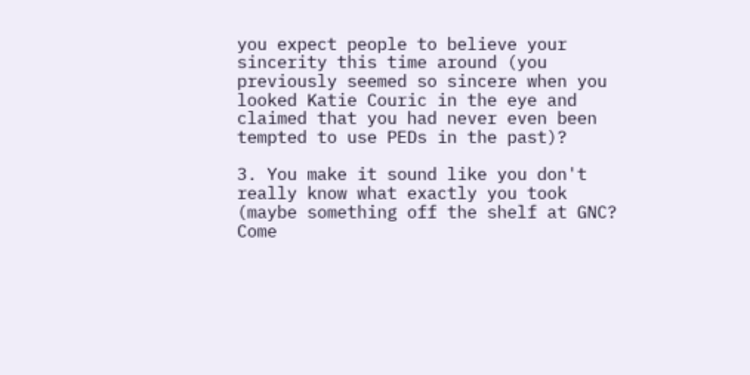you expect people to believe your sincerity this time around (you previously seemed so sincere when you looked Katie Couric in the eye and claimed that you had never even been tempted to use PEDs in the past)?

3. You make it sound like you don't really know what exactly you took (maybe something off the shelf at GNC? Come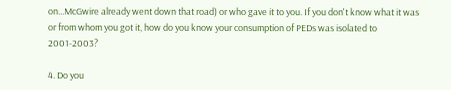on...McGwire already went down that road) or who gave it to you. If you don't know what it was or from whom you got it, how do you know your consumption of PEDs was isolated to 2001-2003?

4. Do you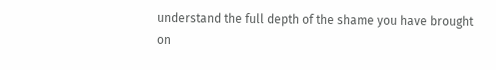understand the full depth of the shame you have brought on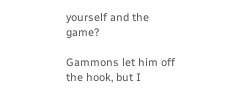yourself and the game?

Gammons let him off the hook, but I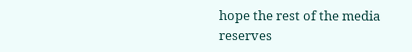hope the rest of the media reserves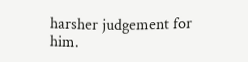harsher judgement for him.